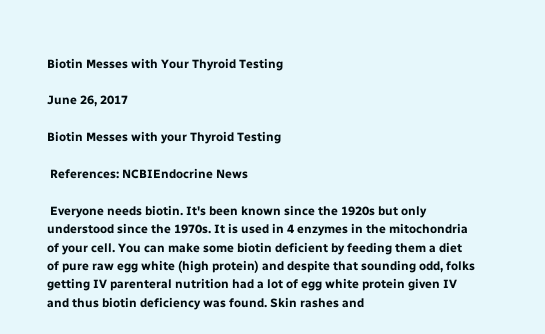Biotin Messes with Your Thyroid Testing

June 26, 2017

Biotin Messes with your Thyroid Testing

 References: NCBIEndocrine News

 Everyone needs biotin. It's been known since the 1920s but only understood since the 1970s. It is used in 4 enzymes in the mitochondria of your cell. You can make some biotin deficient by feeding them a diet of pure raw egg white (high protein) and despite that sounding odd, folks getting IV parenteral nutrition had a lot of egg white protein given IV and thus biotin deficiency was found. Skin rashes and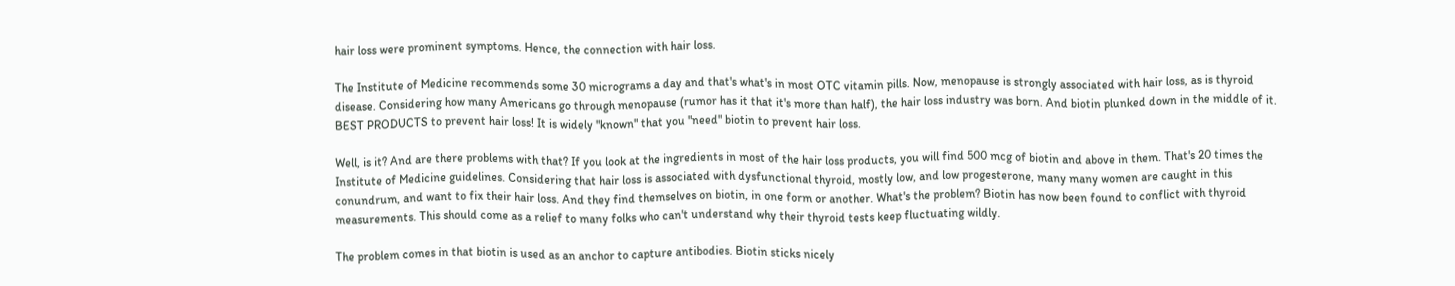hair loss were prominent symptoms. Hence, the connection with hair loss.

The Institute of Medicine recommends some 30 micrograms a day and that's what's in most OTC vitamin pills. Now, menopause is strongly associated with hair loss, as is thyroid disease. Considering how many Americans go through menopause (rumor has it that it's more than half), the hair loss industry was born. And biotin plunked down in the middle of it. BEST PRODUCTS to prevent hair loss! It is widely "known" that you "need" biotin to prevent hair loss.

Well, is it? And are there problems with that? If you look at the ingredients in most of the hair loss products, you will find 500 mcg of biotin and above in them. That's 20 times the Institute of Medicine guidelines. Considering that hair loss is associated with dysfunctional thyroid, mostly low, and low progesterone, many many women are caught in this conundrum, and want to fix their hair loss. And they find themselves on biotin, in one form or another. What's the problem? Biotin has now been found to conflict with thyroid measurements. This should come as a relief to many folks who can't understand why their thyroid tests keep fluctuating wildly.

The problem comes in that biotin is used as an anchor to capture antibodies. Biotin sticks nicely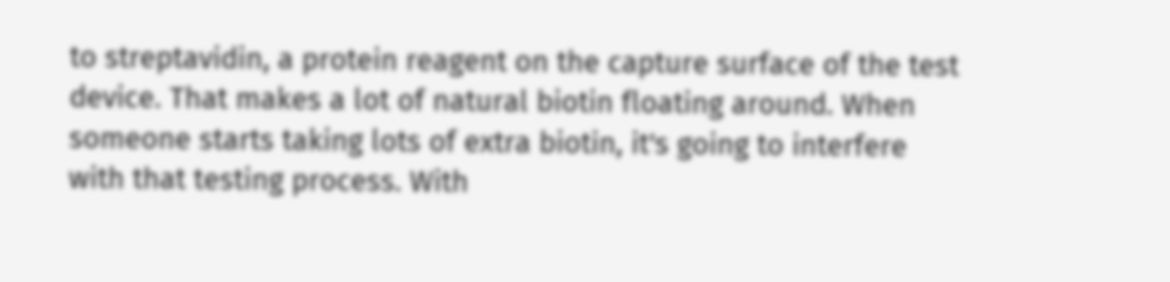to streptavidin, a protein reagent on the capture surface of the test device. That makes a lot of natural biotin floating around. When someone starts taking lots of extra biotin, it's going to interfere with that testing process. With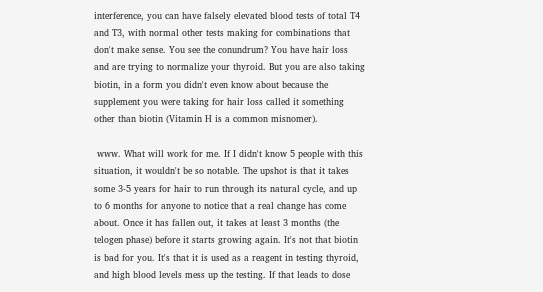interference, you can have falsely elevated blood tests of total T4 and T3, with normal other tests making for combinations that don't make sense. You see the conundrum? You have hair loss and are trying to normalize your thyroid. But you are also taking biotin, in a form you didn't even know about because the supplement you were taking for hair loss called it something other than biotin (Vitamin H is a common misnomer).

 www. What will work for me. If I didn't know 5 people with this situation, it wouldn't be so notable. The upshot is that it takes some 3-5 years for hair to run through its natural cycle, and up to 6 months for anyone to notice that a real change has come about. Once it has fallen out, it takes at least 3 months (the telogen phase) before it starts growing again. It's not that biotin is bad for you. It's that it is used as a reagent in testing thyroid, and high blood levels mess up the testing. If that leads to dose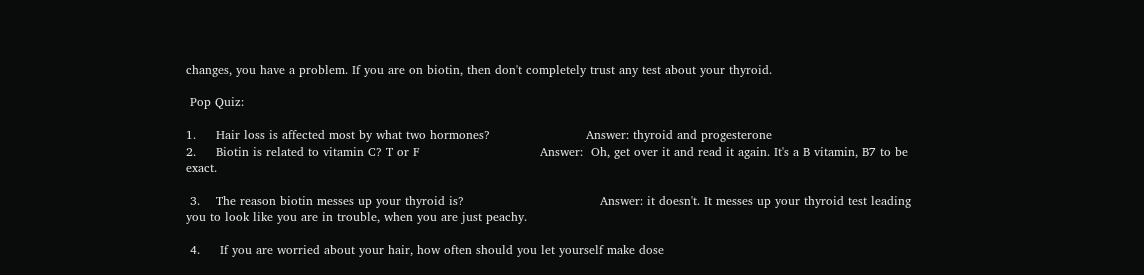changes, you have a problem. If you are on biotin, then don't completely trust any test about your thyroid.

 Pop Quiz:

1.     Hair loss is affected most by what two hormones?                        Answer: thyroid and progesterone
2.     Biotin is related to vitamin C? T or F                              Answer:  Oh, get over it and read it again. It's a B vitamin, B7 to be exact.

 3.    The reason biotin messes up your thyroid is?                                  Answer: it doesn't. It messes up your thyroid test leading you to look like you are in trouble, when you are just peachy.

 4.     If you are worried about your hair, how often should you let yourself make dose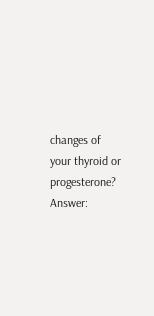changes of your thyroid or progesterone?                         Answer: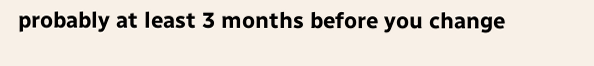probably at least 3 months before you change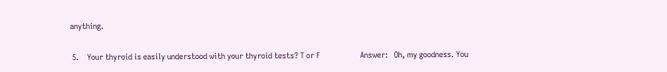anything.

 5.    Your thyroid is easily understood with your thyroid tests? T or F                    Answer:   Oh, my goodness. You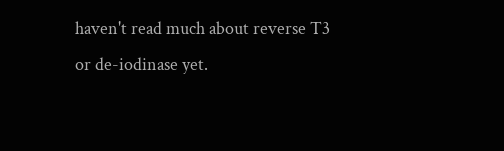haven't read much about reverse T3 or de-iodinase yet.